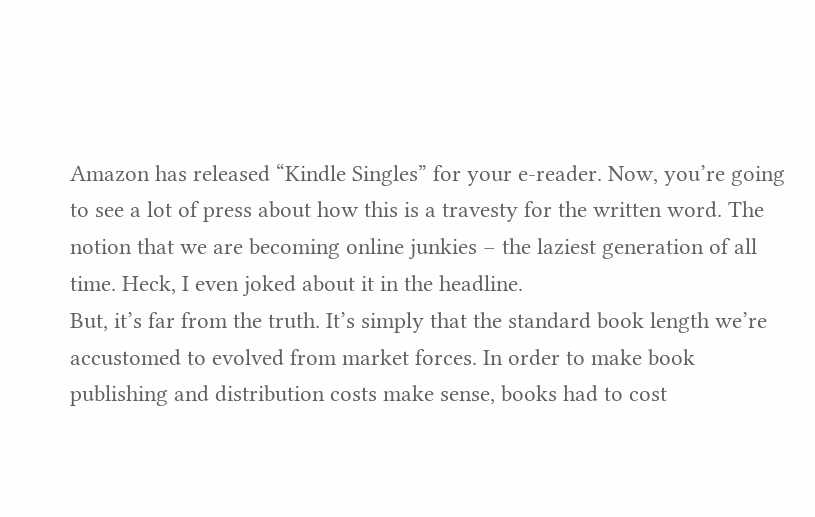Amazon has released “Kindle Singles” for your e-reader. Now, you’re going to see a lot of press about how this is a travesty for the written word. The notion that we are becoming online junkies – the laziest generation of all time. Heck, I even joked about it in the headline.
But, it’s far from the truth. It’s simply that the standard book length we’re accustomed to evolved from market forces. In order to make book publishing and distribution costs make sense, books had to cost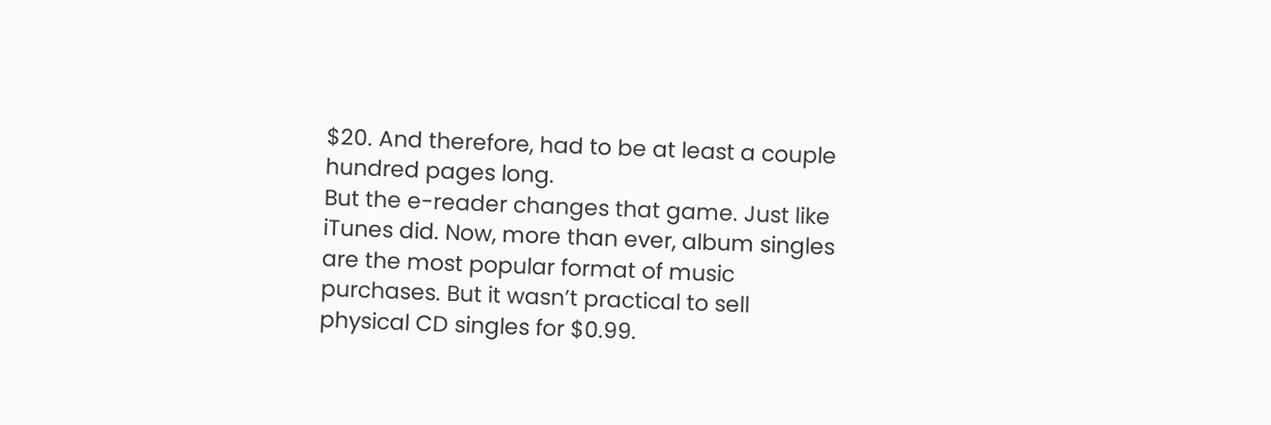$20. And therefore, had to be at least a couple hundred pages long.
But the e-reader changes that game. Just like iTunes did. Now, more than ever, album singles are the most popular format of music purchases. But it wasn’t practical to sell physical CD singles for $0.99.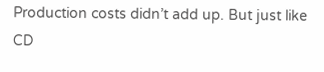Production costs didn’t add up. But just like CD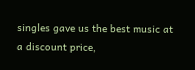singles gave us the best music at a discount price,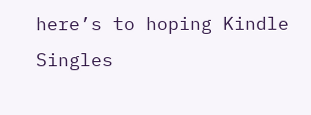here’s to hoping Kindle Singles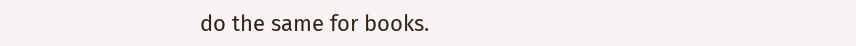do the same for books.